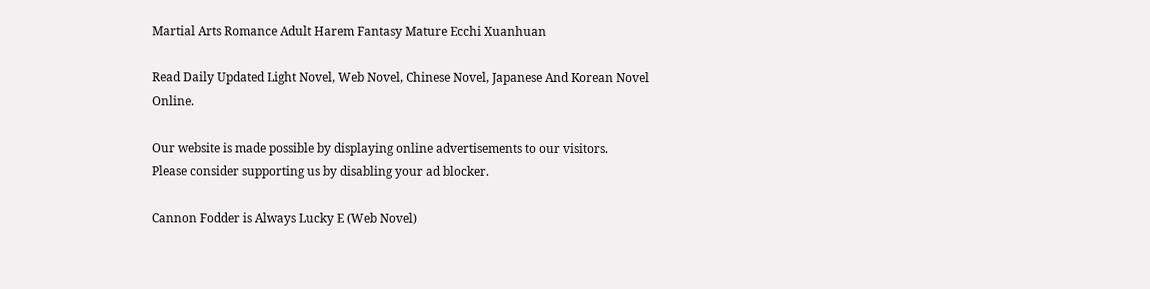Martial Arts Romance Adult Harem Fantasy Mature Ecchi Xuanhuan

Read Daily Updated Light Novel, Web Novel, Chinese Novel, Japanese And Korean Novel Online.

Our website is made possible by displaying online advertisements to our visitors.
Please consider supporting us by disabling your ad blocker.

Cannon Fodder is Always Lucky E (Web Novel)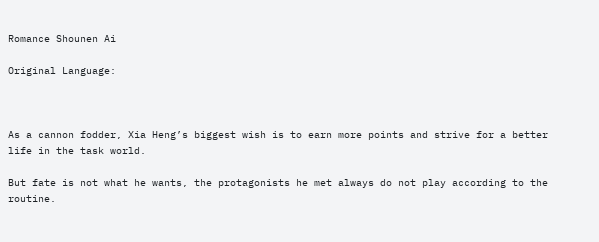Romance Shounen Ai

Original Language:



As a cannon fodder, Xia Heng’s biggest wish is to earn more points and strive for a better life in the task world.

But fate is not what he wants, the protagonists he met always do not play according to the routine.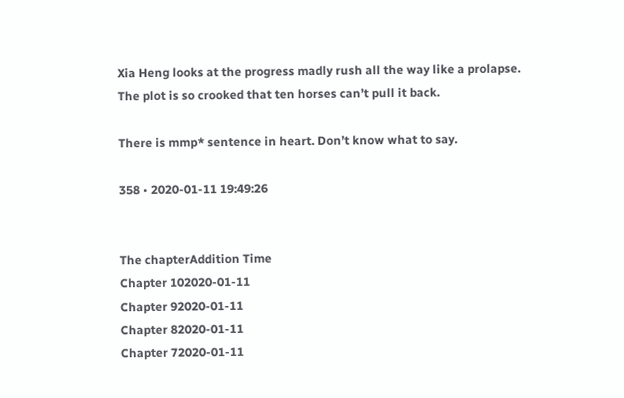Xia Heng looks at the progress madly rush all the way like a prolapse. The plot is so crooked that ten horses can’t pull it back.

There is mmp* sentence in heart. Don’t know what to say.

358 • 2020-01-11 19:49:26


The chapterAddition Time
Chapter 102020-01-11
Chapter 92020-01-11
Chapter 82020-01-11
Chapter 72020-01-11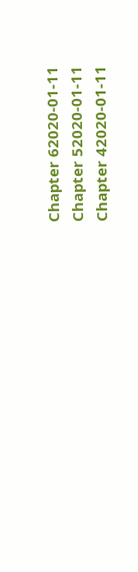Chapter 62020-01-11
Chapter 52020-01-11
Chapter 42020-01-11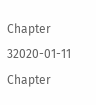Chapter 32020-01-11
Chapter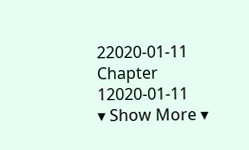22020-01-11
Chapter 12020-01-11
▾ Show More ▾